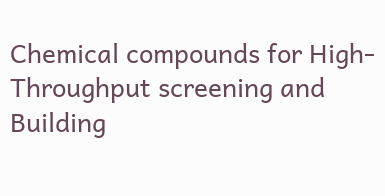Chemical compounds for High-Throughput screening and
Building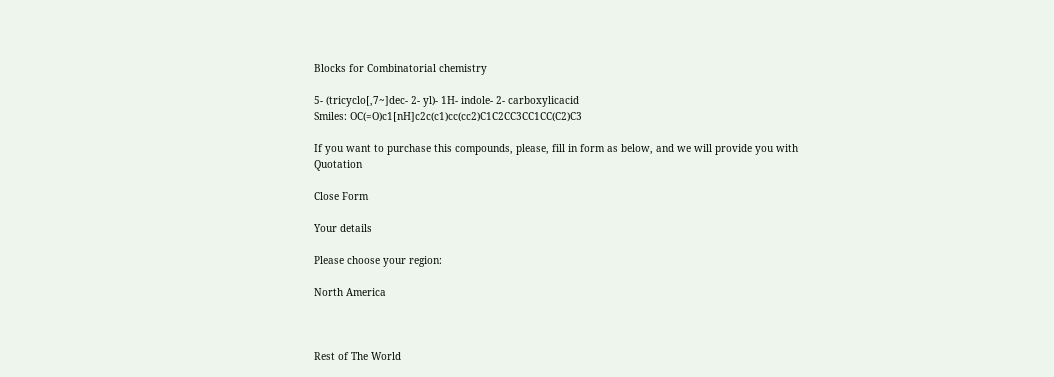Blocks for Combinatorial chemistry

5- (tricyclo[,7~]dec- 2- yl)- 1H- indole- 2- carboxylicacid
Smiles: OC(=O)c1[nH]c2c(c1)cc(cc2)C1C2CC3CC1CC(C2)C3

If you want to purchase this compounds, please, fill in form as below, and we will provide you with Quotation

Close Form

Your details

Please choose your region:

North America



Rest of The World